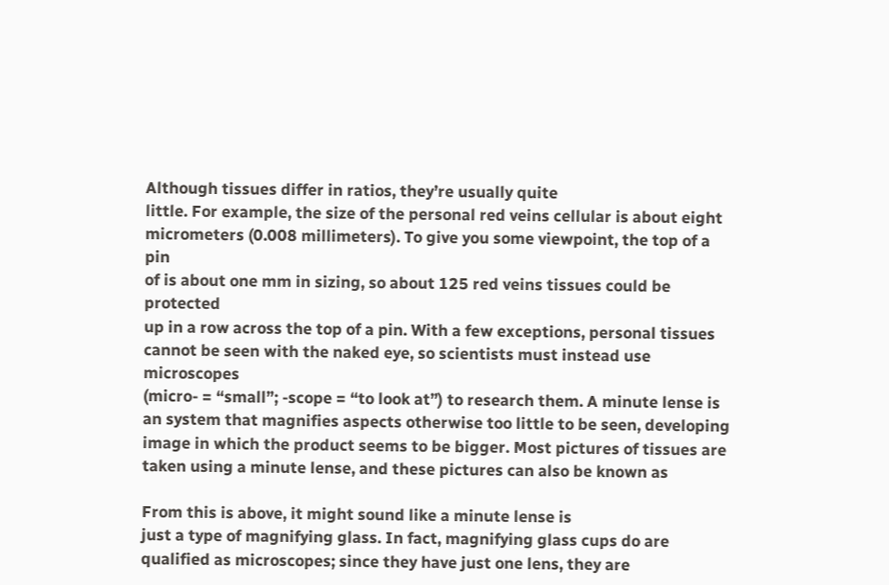Although tissues differ in ratios, they’re usually quite
little. For example, the size of the personal red veins cellular is about eight
micrometers (0.008 millimeters). To give you some viewpoint, the top of a pin
of is about one mm in sizing, so about 125 red veins tissues could be protected
up in a row across the top of a pin. With a few exceptions, personal tissues
cannot be seen with the naked eye, so scientists must instead use microscopes
(micro- = “small”; -scope = “to look at”) to research them. A minute lense is
an system that magnifies aspects otherwise too little to be seen, developing
image in which the product seems to be bigger. Most pictures of tissues are
taken using a minute lense, and these pictures can also be known as

From this is above, it might sound like a minute lense is
just a type of magnifying glass. In fact, magnifying glass cups do are
qualified as microscopes; since they have just one lens, they are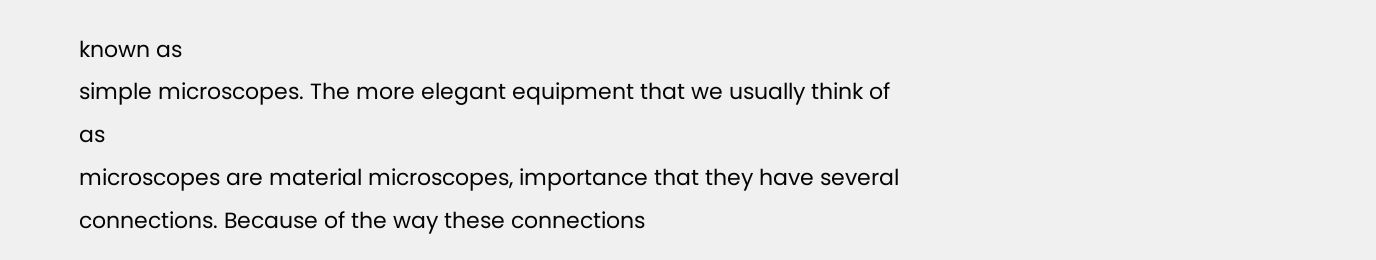known as
simple microscopes. The more elegant equipment that we usually think of as
microscopes are material microscopes, importance that they have several
connections. Because of the way these connections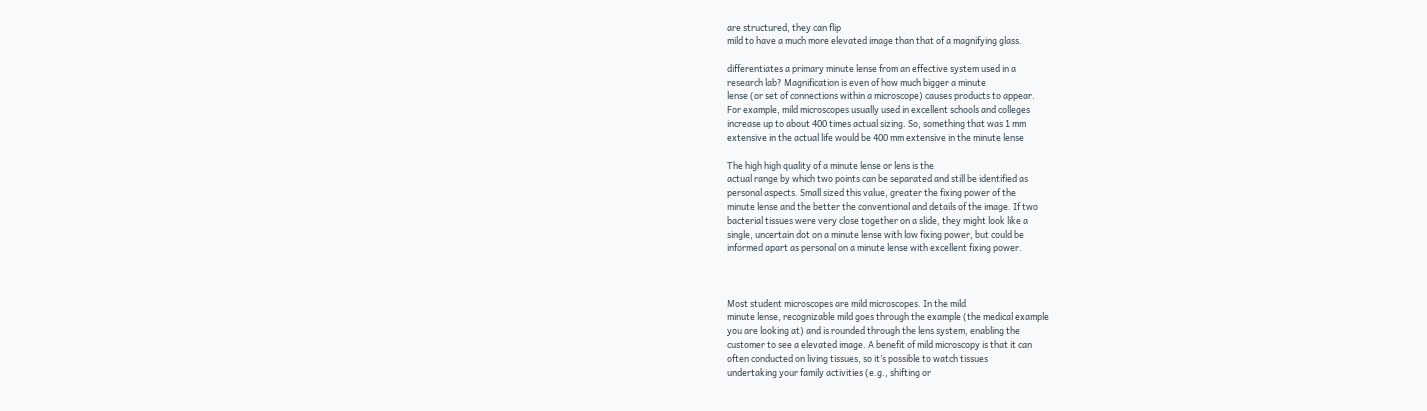are structured, they can flip
mild to have a much more elevated image than that of a magnifying glass.

differentiates a primary minute lense from an effective system used in a
research lab? Magnification is even of how much bigger a minute
lense (or set of connections within a microscope) causes products to appear.
For example, mild microscopes usually used in excellent schools and colleges
increase up to about 400 times actual sizing. So, something that was 1 mm
extensive in the actual life would be 400 mm extensive in the minute lense

The high high quality of a minute lense or lens is the
actual range by which two points can be separated and still be identified as
personal aspects. Small sized this value, greater the fixing power of the
minute lense and the better the conventional and details of the image. If two
bacterial tissues were very close together on a slide, they might look like a
single, uncertain dot on a minute lense with low fixing power, but could be
informed apart as personal on a minute lense with excellent fixing power.



Most student microscopes are mild microscopes. In the mild
minute lense, recognizable mild goes through the example (the medical example
you are looking at) and is rounded through the lens system, enabling the
customer to see a elevated image. A benefit of mild microscopy is that it can
often conducted on living tissues, so it’s possible to watch tissues
undertaking your family activities (e.g., shifting or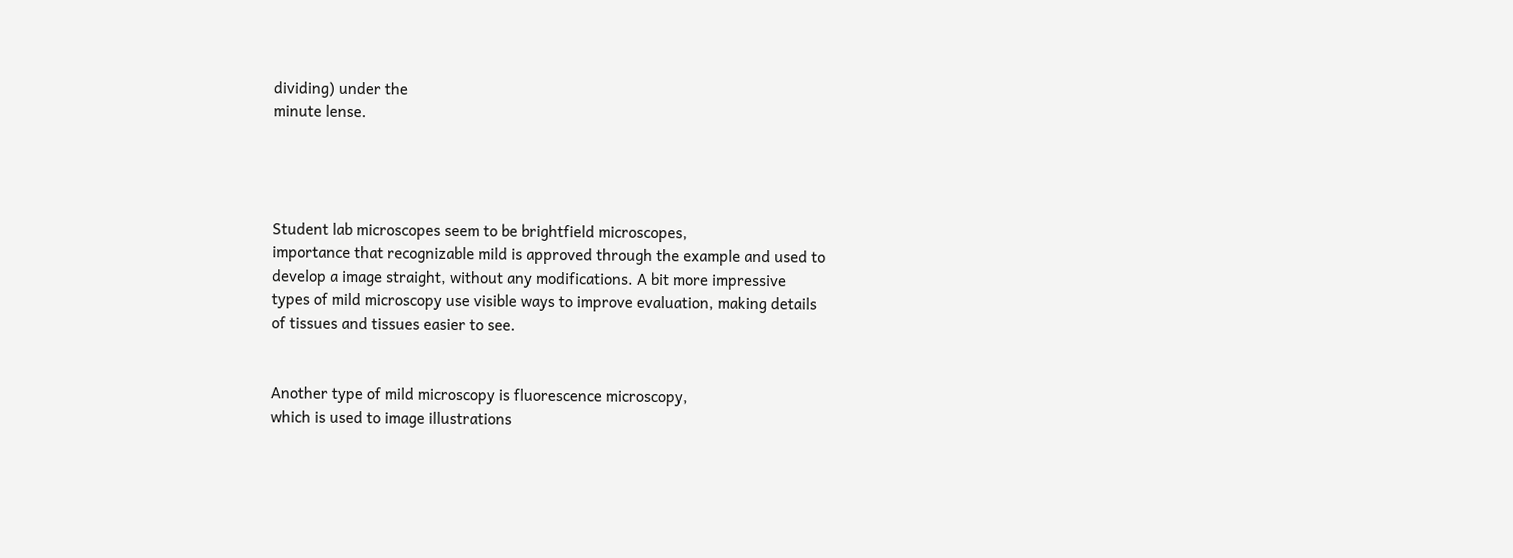dividing) under the
minute lense.




Student lab microscopes seem to be brightfield microscopes,
importance that recognizable mild is approved through the example and used to
develop a image straight, without any modifications. A bit more impressive
types of mild microscopy use visible ways to improve evaluation, making details
of tissues and tissues easier to see.


Another type of mild microscopy is fluorescence microscopy,
which is used to image illustrations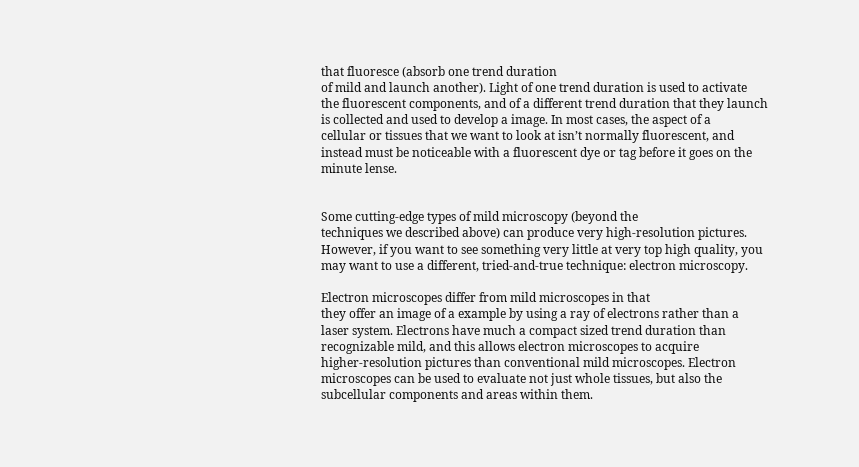that fluoresce (absorb one trend duration
of mild and launch another). Light of one trend duration is used to activate
the fluorescent components, and of a different trend duration that they launch
is collected and used to develop a image. In most cases, the aspect of a
cellular or tissues that we want to look at isn’t normally fluorescent, and
instead must be noticeable with a fluorescent dye or tag before it goes on the
minute lense.


Some cutting-edge types of mild microscopy (beyond the
techniques we described above) can produce very high-resolution pictures.
However, if you want to see something very little at very top high quality, you
may want to use a different, tried-and-true technique: electron microscopy.

Electron microscopes differ from mild microscopes in that
they offer an image of a example by using a ray of electrons rather than a
laser system. Electrons have much a compact sized trend duration than
recognizable mild, and this allows electron microscopes to acquire
higher-resolution pictures than conventional mild microscopes. Electron
microscopes can be used to evaluate not just whole tissues, but also the
subcellular components and areas within them.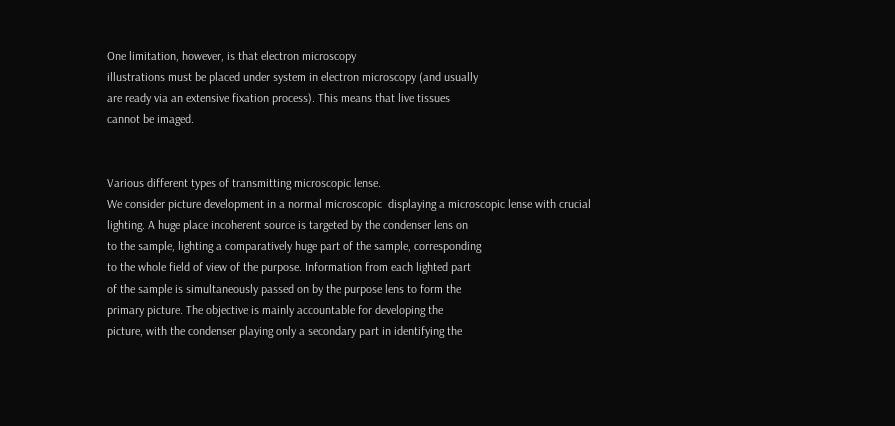One limitation, however, is that electron microscopy
illustrations must be placed under system in electron microscopy (and usually
are ready via an extensive fixation process). This means that live tissues
cannot be imaged.


Various different types of transmitting microscopic lense.
We consider picture development in a normal microscopic  displaying a microscopic lense with crucial
lighting. A huge place incoherent source is targeted by the condenser lens on
to the sample, lighting a comparatively huge part of the sample, corresponding
to the whole field of view of the purpose. Information from each lighted part
of the sample is simultaneously passed on by the purpose lens to form the
primary picture. The objective is mainly accountable for developing the
picture, with the condenser playing only a secondary part in identifying the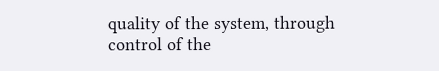quality of the system, through control of the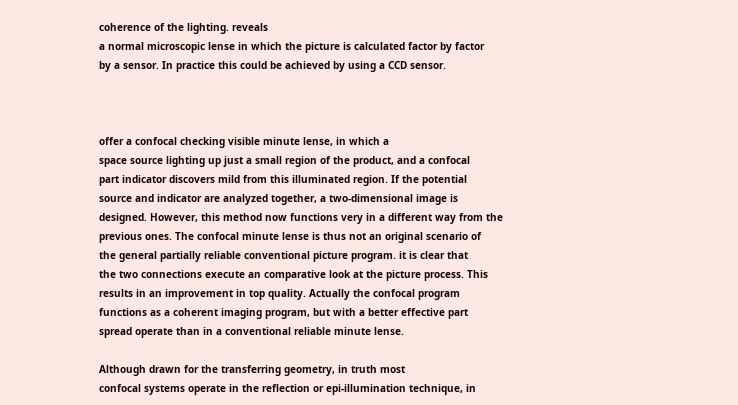coherence of the lighting. reveals
a normal microscopic lense in which the picture is calculated factor by factor
by a sensor. In practice this could be achieved by using a CCD sensor.



offer a confocal checking visible minute lense, in which a
space source lighting up just a small region of the product, and a confocal
part indicator discovers mild from this illuminated region. If the potential
source and indicator are analyzed together, a two-dimensional image is
designed. However, this method now functions very in a different way from the
previous ones. The confocal minute lense is thus not an original scenario of
the general partially reliable conventional picture program. it is clear that
the two connections execute an comparative look at the picture process. This
results in an improvement in top quality. Actually the confocal program
functions as a coherent imaging program, but with a better effective part
spread operate than in a conventional reliable minute lense.

Although drawn for the transferring geometry, in truth most
confocal systems operate in the reflection or epi-illumination technique, in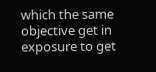which the same objective get in exposure to get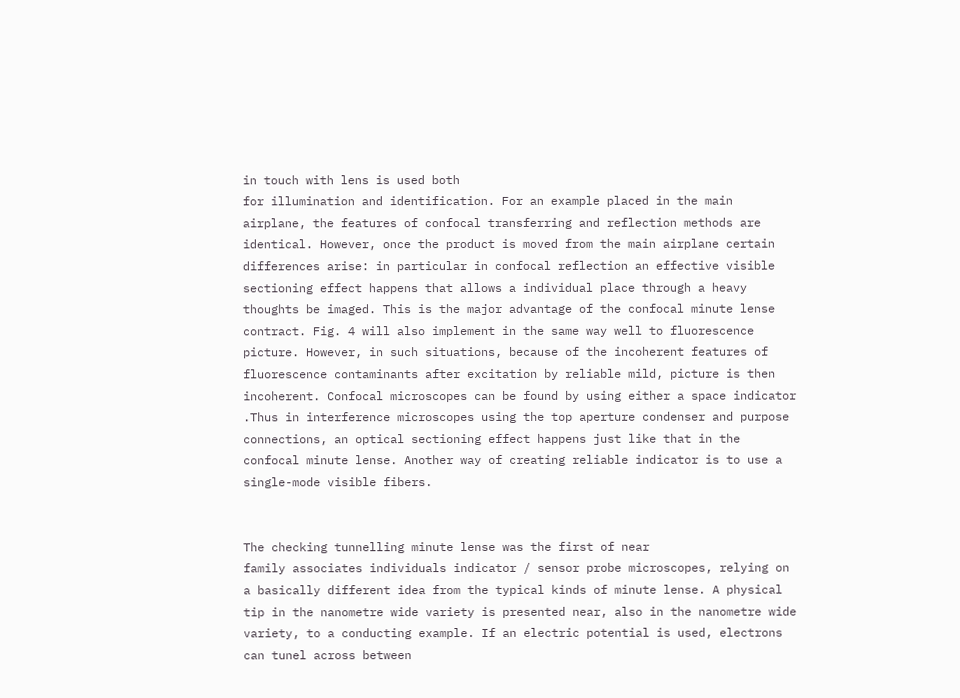in touch with lens is used both
for illumination and identification. For an example placed in the main
airplane, the features of confocal transferring and reflection methods are
identical. However, once the product is moved from the main airplane certain
differences arise: in particular in confocal reflection an effective visible
sectioning effect happens that allows a individual place through a heavy
thoughts be imaged. This is the major advantage of the confocal minute lense
contract. Fig. 4 will also implement in the same way well to fluorescence
picture. However, in such situations, because of the incoherent features of
fluorescence contaminants after excitation by reliable mild, picture is then
incoherent. Confocal microscopes can be found by using either a space indicator
.Thus in interference microscopes using the top aperture condenser and purpose
connections, an optical sectioning effect happens just like that in the
confocal minute lense. Another way of creating reliable indicator is to use a
single-mode visible fibers.


The checking tunnelling minute lense was the first of near
family associates individuals indicator / sensor probe microscopes, relying on
a basically different idea from the typical kinds of minute lense. A physical
tip in the nanometre wide variety is presented near, also in the nanometre wide
variety, to a conducting example. If an electric potential is used, electrons
can tunel across between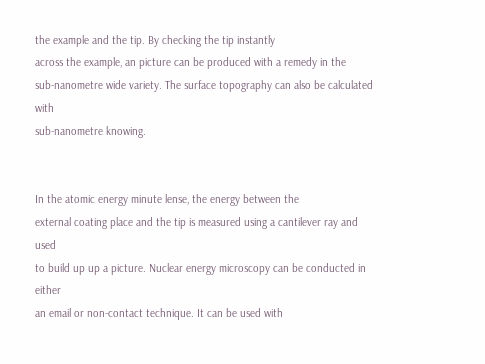the example and the tip. By checking the tip instantly
across the example, an picture can be produced with a remedy in the
sub-nanometre wide variety. The surface topography can also be calculated with
sub-nanometre knowing.


In the atomic energy minute lense, the energy between the
external coating place and the tip is measured using a cantilever ray and used
to build up up a picture. Nuclear energy microscopy can be conducted in either
an email or non-contact technique. It can be used with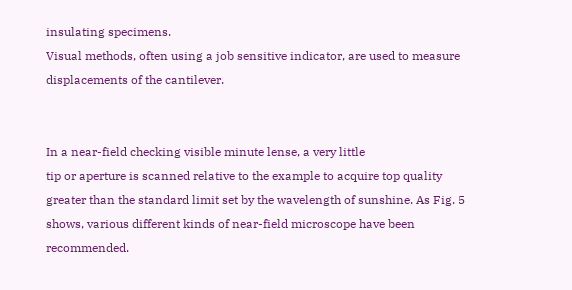insulating specimens.
Visual methods, often using a job sensitive indicator, are used to measure
displacements of the cantilever.


In a near-field checking visible minute lense, a very little
tip or aperture is scanned relative to the example to acquire top quality
greater than the standard limit set by the wavelength of sunshine. As Fig. 5
shows, various different kinds of near-field microscope have been recommended.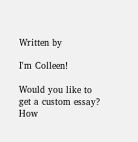Written by

I'm Colleen!

Would you like to get a custom essay? How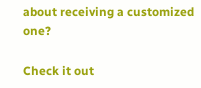about receiving a customized one?

Check it out